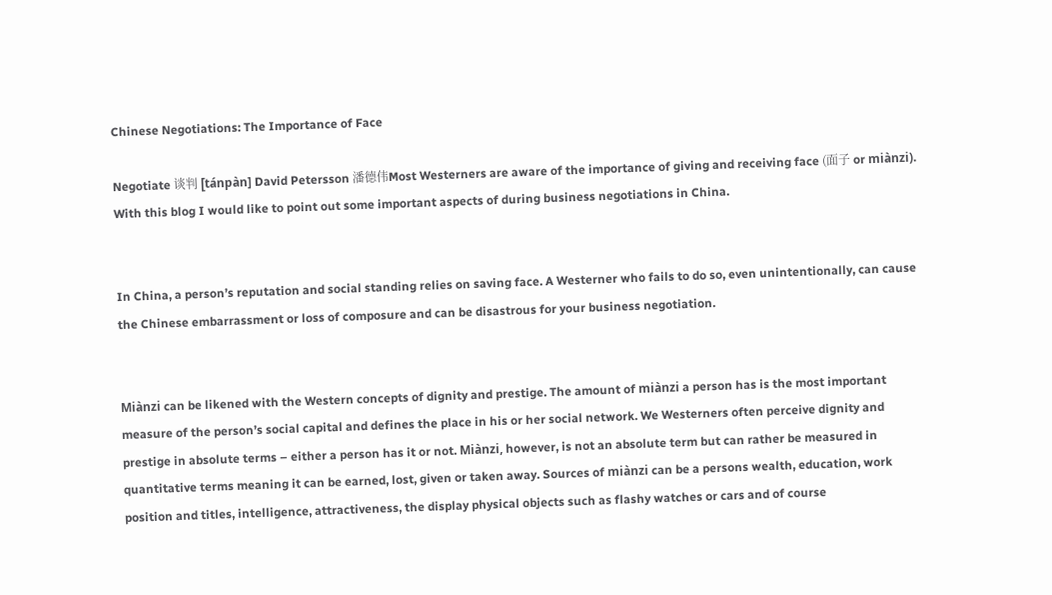Chinese Negotiations: The Importance of Face

Negotiate 谈判 [tánpàn] David Petersson 潘德伟Most Westerners are aware of the importance of giving and receiving face (面子 or miànzi). With this blog I would like to point out some important aspects of during business negotiations in China.


In China, a person’s reputation and social standing relies on saving face. A Westerner who fails to do so, even unintentionally, can cause the Chinese embarrassment or loss of composure and can be disastrous for your business negotiation.


Miànzi can be likened with the Western concepts of dignity and prestige. The amount of miànzi a person has is the most important measure of the person’s social capital and defines the place in his or her social network. We Westerners often perceive dignity and prestige in absolute terms – either a person has it or not. Miànzi, however, is not an absolute term but can rather be measured in quantitative terms meaning it can be earned, lost, given or taken away. Sources of miànzi can be a persons wealth, education, work position and titles, intelligence, attractiveness, the display physical objects such as flashy watches or cars and of course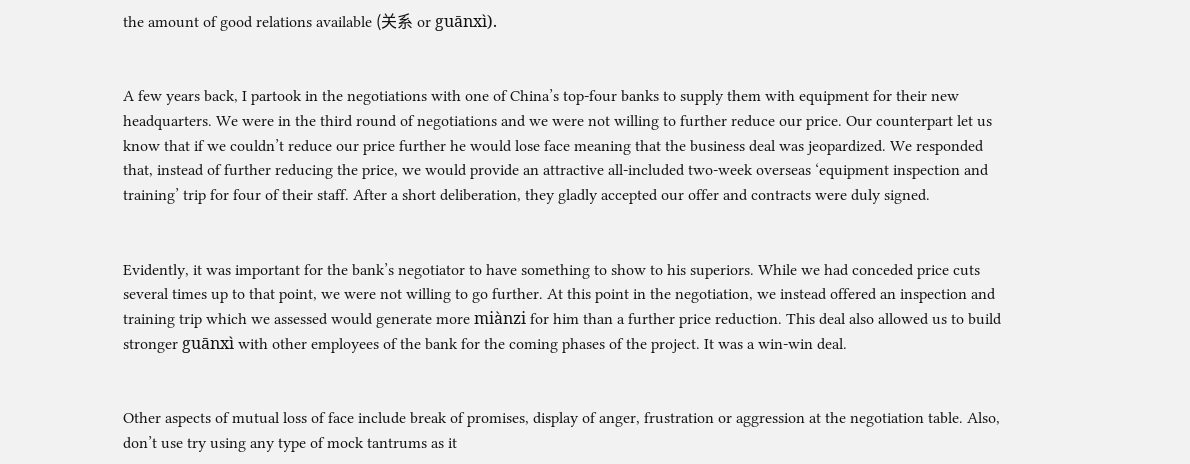the amount of good relations available (关系 or guānxì).


A few years back, I partook in the negotiations with one of China’s top-four banks to supply them with equipment for their new headquarters. We were in the third round of negotiations and we were not willing to further reduce our price. Our counterpart let us know that if we couldn’t reduce our price further he would lose face meaning that the business deal was jeopardized. We responded that, instead of further reducing the price, we would provide an attractive all-included two-week overseas ‘equipment inspection and training’ trip for four of their staff. After a short deliberation, they gladly accepted our offer and contracts were duly signed.


Evidently, it was important for the bank’s negotiator to have something to show to his superiors. While we had conceded price cuts several times up to that point, we were not willing to go further. At this point in the negotiation, we instead offered an inspection and training trip which we assessed would generate more miànzi for him than a further price reduction. This deal also allowed us to build stronger guānxì with other employees of the bank for the coming phases of the project. It was a win-win deal.


Other aspects of mutual loss of face include break of promises, display of anger, frustration or aggression at the negotiation table. Also, don’t use try using any type of mock tantrums as it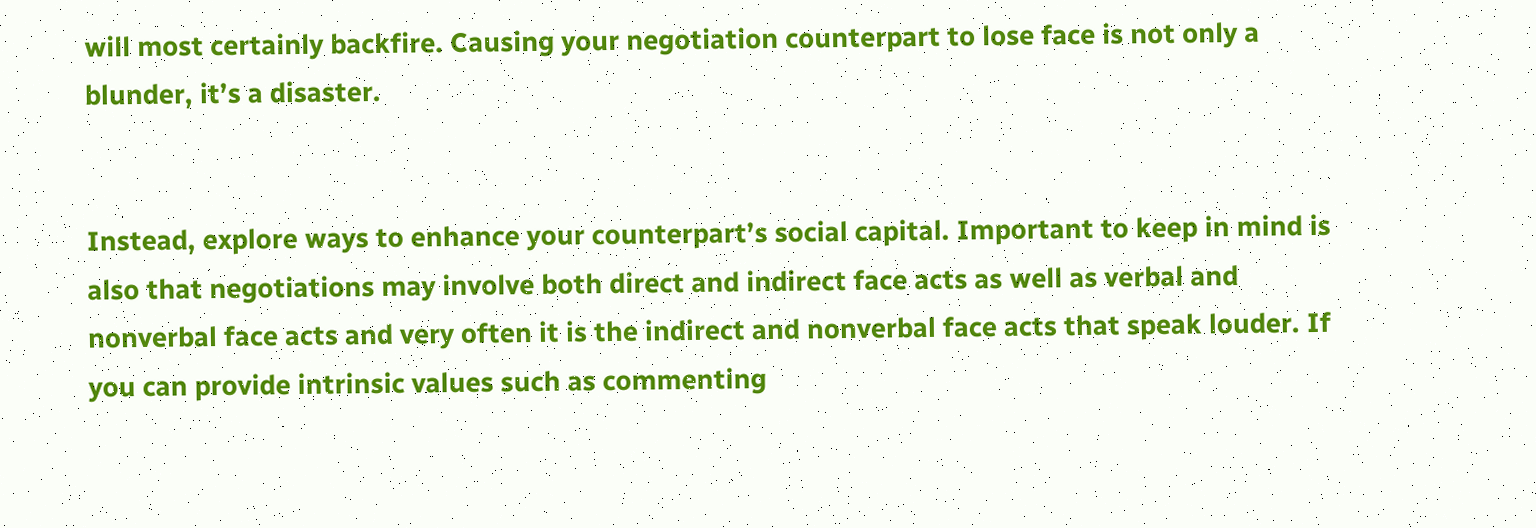will most certainly backfire. Causing your negotiation counterpart to lose face is not only a blunder, it’s a disaster.


Instead, explore ways to enhance your counterpart’s social capital. Important to keep in mind is also that negotiations may involve both direct and indirect face acts as well as verbal and nonverbal face acts and very often it is the indirect and nonverbal face acts that speak louder. If you can provide intrinsic values such as commenting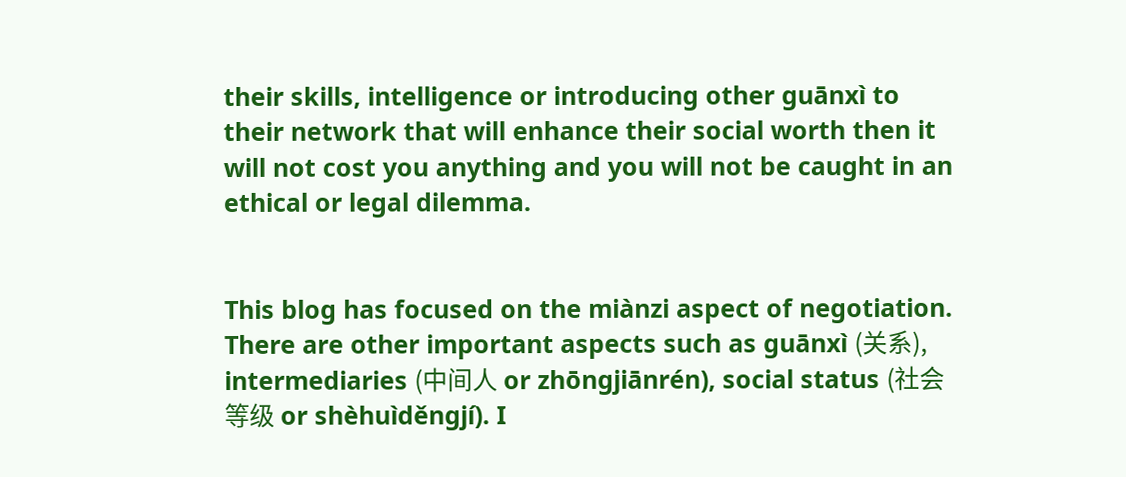their skills, intelligence or introducing other guānxì to their network that will enhance their social worth then it will not cost you anything and you will not be caught in an ethical or legal dilemma.


This blog has focused on the miànzi aspect of negotiation. There are other important aspects such as guānxì (关系), intermediaries (中间人 or zhōngjiānrén), social status (社会等级 or shèhuìděngjí). I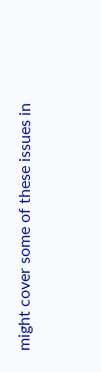might cover some of these issues in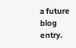a future blog entry.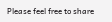Please feel free to share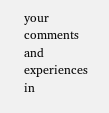your comments and experiences in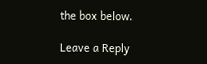the box below.

Leave a Reply